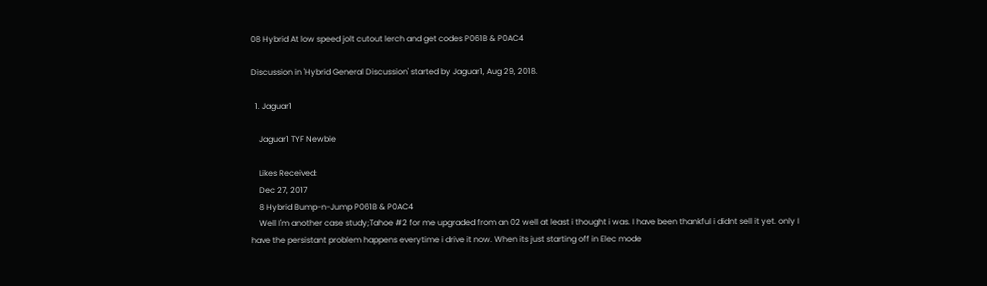08 Hybrid At low speed jolt cutout lerch and get codes P061B & P0AC4

Discussion in 'Hybrid General Discussion' started by Jaguar1, Aug 29, 2018.

  1. Jaguar1

    Jaguar1 TYF Newbie

    Likes Received:
    Dec 27, 2017
    8 Hybrid Bump-n-Jump P061B & P0AC4
    Well I'm another case study;Tahoe #2 for me upgraded from an 02 well at least i thought i was. I have been thankful i didnt sell it yet. only I have the persistant problem happens everytime i drive it now. When its just starting off in Elec mode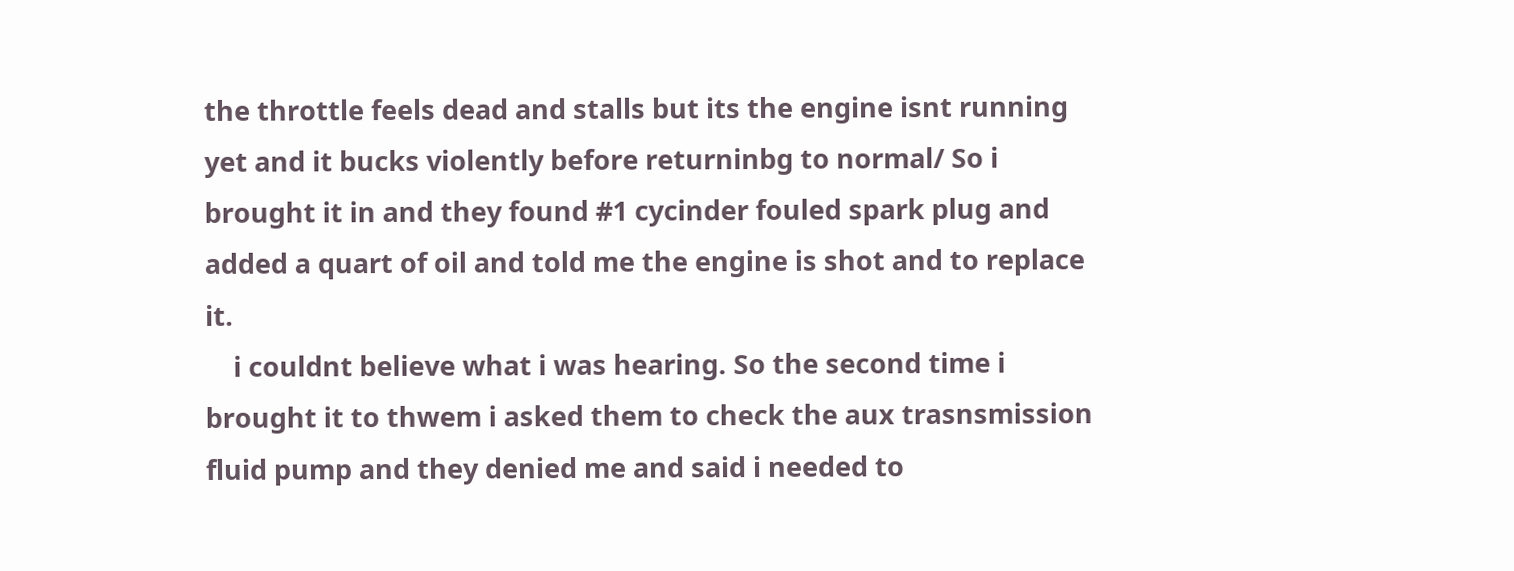the throttle feels dead and stalls but its the engine isnt running yet and it bucks violently before returninbg to normal/ So i brought it in and they found #1 cycinder fouled spark plug and added a quart of oil and told me the engine is shot and to replace it.
    i couldnt believe what i was hearing. So the second time i brought it to thwem i asked them to check the aux trasnsmission fluid pump and they denied me and said i needed to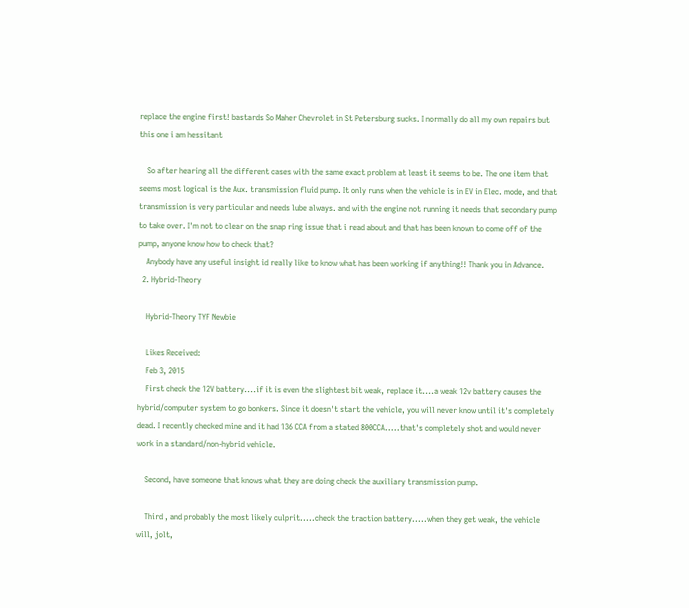replace the engine first! bastards So Maher Chevrolet in St Petersburg sucks. I normally do all my own repairs but this one i am hessitant

    So after hearing all the different cases with the same exact problem at least it seems to be. The one item that seems most logical is the Aux. transmission fluid pump. It only runs when the vehicle is in EV in Elec. mode, and that transmission is very particular and needs lube always. and with the engine not running it needs that secondary pump to take over. I'm not to clear on the snap ring issue that i read about and that has been known to come off of the pump, anyone know how to check that?
    Anybody have any useful insight id really like to know what has been working if anything!! Thank you in Advance.
  2. Hybrid-Theory

    Hybrid-Theory TYF Newbie

    Likes Received:
    Feb 3, 2015
    First check the 12V battery....if it is even the slightest bit weak, replace it....a weak 12v battery causes the hybrid/computer system to go bonkers. Since it doesn't start the vehicle, you will never know until it's completely dead. I recently checked mine and it had 136 CCA from a stated 800CCA.....that's completely shot and would never work in a standard/non-hybrid vehicle.

    Second, have someone that knows what they are doing check the auxiliary transmission pump.

    Third , and probably the most likely culprit.....check the traction battery.....when they get weak, the vehicle will, jolt,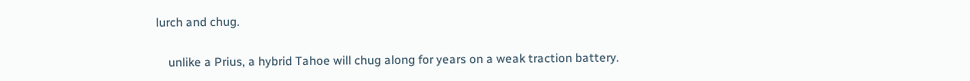lurch and chug.

    unlike a Prius, a hybrid Tahoe will chug along for years on a weak traction battery.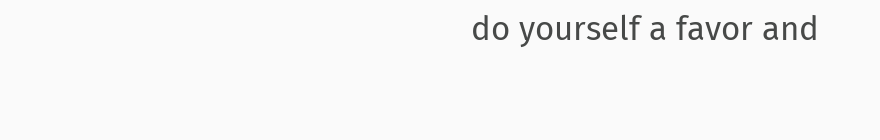do yourself a favor and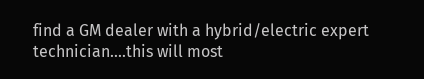find a GM dealer with a hybrid/electric expert technician....this will most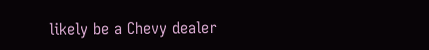likely be a Chevy dealer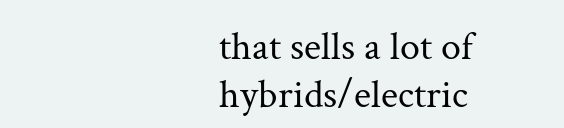that sells a lot of hybrids/electric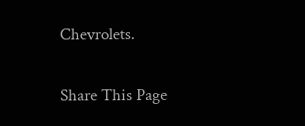Chevrolets.

Share This Page